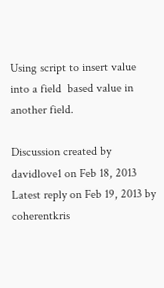Using script to insert value into a field  based value in another field.

Discussion created by davidlove1 on Feb 18, 2013
Latest reply on Feb 19, 2013 by coherentkris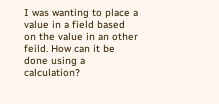I was wanting to place a value in a field based on the value in an other feild. How can it be done using a calculation?